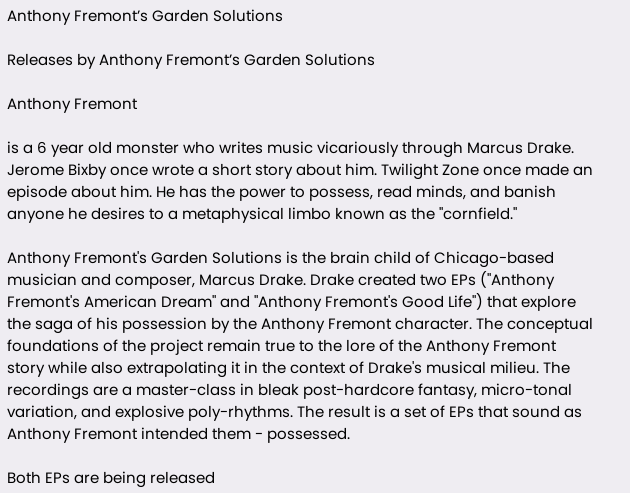Anthony Fremont’s Garden Solutions

Releases by Anthony Fremont’s Garden Solutions

Anthony Fremont

is a 6 year old monster who writes music vicariously through Marcus Drake. Jerome Bixby once wrote a short story about him. Twilight Zone once made an episode about him. He has the power to possess, read minds, and banish anyone he desires to a metaphysical limbo known as the "cornfield."

Anthony Fremont's Garden Solutions is the brain child of Chicago-based musician and composer, Marcus Drake. Drake created two EPs ("Anthony Fremont's American Dream" and "Anthony Fremont's Good Life") that explore the saga of his possession by the Anthony Fremont character. The conceptual foundations of the project remain true to the lore of the Anthony Fremont story while also extrapolating it in the context of Drake's musical milieu. The recordings are a master-class in bleak post-hardcore fantasy, micro-tonal variation, and explosive poly-rhythms. The result is a set of EPs that sound as Anthony Fremont intended them - possessed.

Both EPs are being released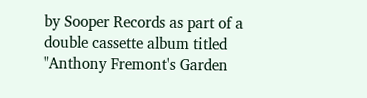by Sooper Records as part of a double cassette album titled "Anthony Fremont's Garden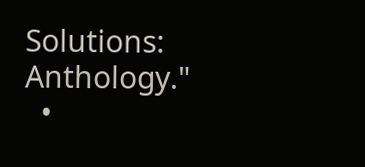Solutions: Anthology."
  •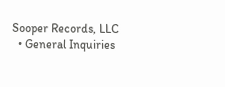Sooper Records, LLC
  • General Inquiries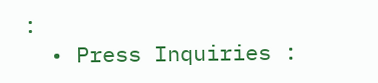:
  • Press Inquiries :